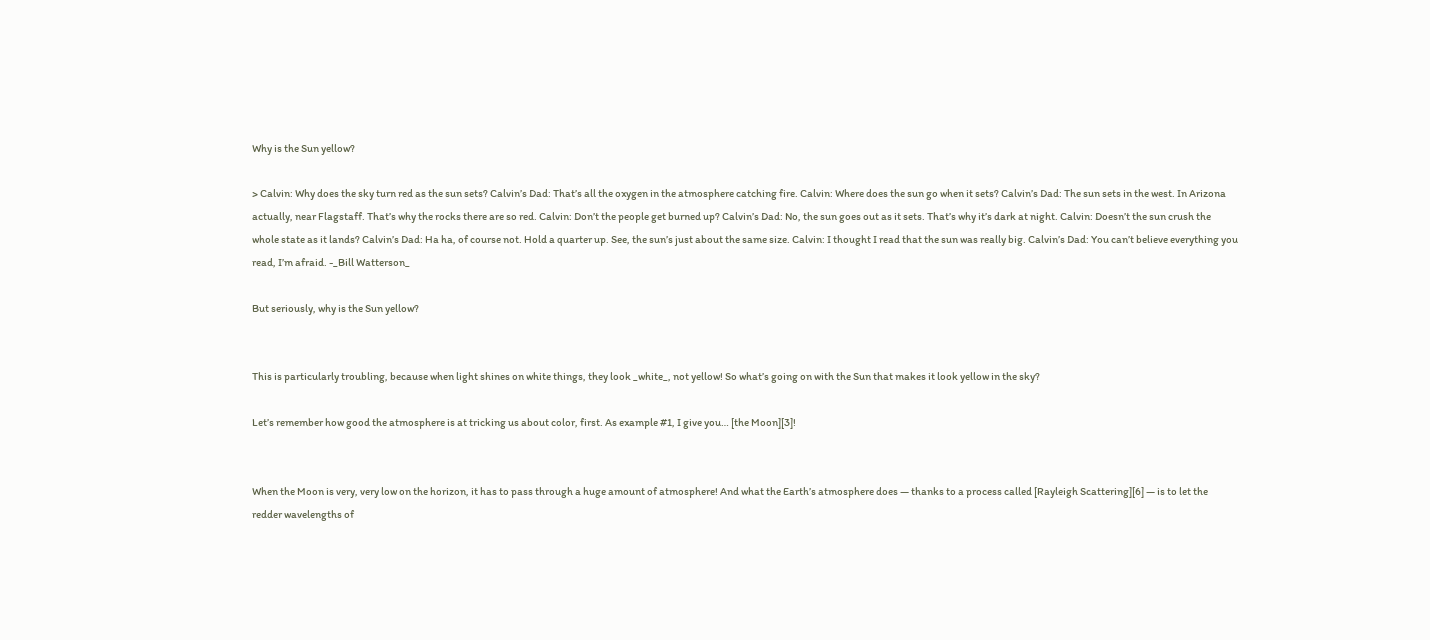Why is the Sun yellow?

> Calvin: Why does the sky turn red as the sun sets? Calvin’s Dad: That’s all the oxygen in the atmosphere catching fire. Calvin: Where does the sun go when it sets? Calvin’s Dad: The sun sets in the west. In Arizona actually, near Flagstaff. That’s why the rocks there are so red. Calvin: Don’t the people get burned up? Calvin’s Dad: No, the sun goes out as it sets. That’s why it’s dark at night. Calvin: Doesn’t the sun crush the whole state as it lands? Calvin’s Dad: Ha ha, of course not. Hold a quarter up. See, the sun’s just about the same size. Calvin: I thought I read that the sun was really big. Calvin’s Dad: You can’t believe everything you read, I’m afraid. -_Bill Watterson_

But seriously, why is the Sun yellow?


This is particularly troubling, because when light shines on white things, they look _white_, not yellow! So what’s going on with the Sun that makes it look yellow in the sky?

Let’s remember how good the atmosphere is at tricking us about color, first. As example #1, I give you… [the Moon][3]!


When the Moon is very, very low on the horizon, it has to pass through a huge amount of atmosphere! And what the Earth’s atmosphere does — thanks to a process called [Rayleigh Scattering][6] — is to let the redder wavelengths of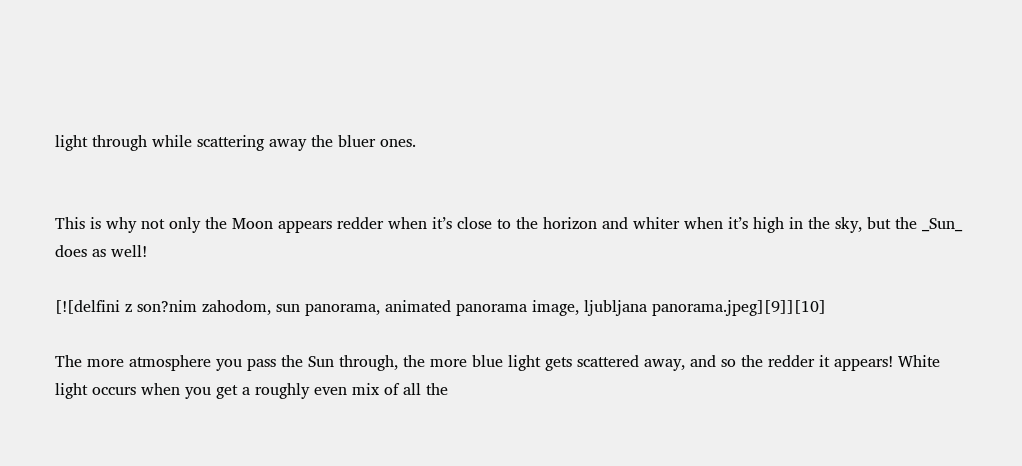light through while scattering away the bluer ones.


This is why not only the Moon appears redder when it’s close to the horizon and whiter when it’s high in the sky, but the _Sun_ does as well!

[![delfini z son?nim zahodom, sun panorama, animated panorama image, ljubljana panorama.jpeg][9]][10]

The more atmosphere you pass the Sun through, the more blue light gets scattered away, and so the redder it appears! White light occurs when you get a roughly even mix of all the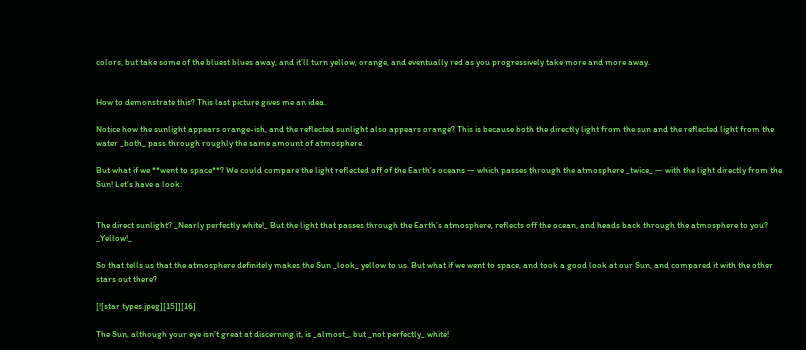colors, but take some of the bluest blues away, and it’ll turn yellow, orange, and eventually red as you progressively take more and more away.


How to demonstrate this? This last picture gives me an idea.

Notice how the sunlight appears orange-ish, and the reflected sunlight also appears orange? This is because both the directly light from the sun and the reflected light from the water _both_ pass through roughly the same amount of atmosphere.

But what if we **went to space**? We could compare the light reflected off of the Earth’s oceans — which passes through the atmosphere _twice_ — with the light directly from the Sun! Let’s have a look:


The direct sunlight? _Nearly perfectly white!_ But the light that passes through the Earth’s atmosphere, reflects off the ocean, and heads back through the atmosphere to you? _Yellow!_

So that tells us that the atmosphere definitely makes the Sun _look_ yellow to us. But what if we went to space, and took a good look at our Sun, and compared it with the other stars out there?

[![star types.jpeg][15]][16]

The Sun, although your eye isn’t great at discerning it, is _almost_, but _not perfectly_ white!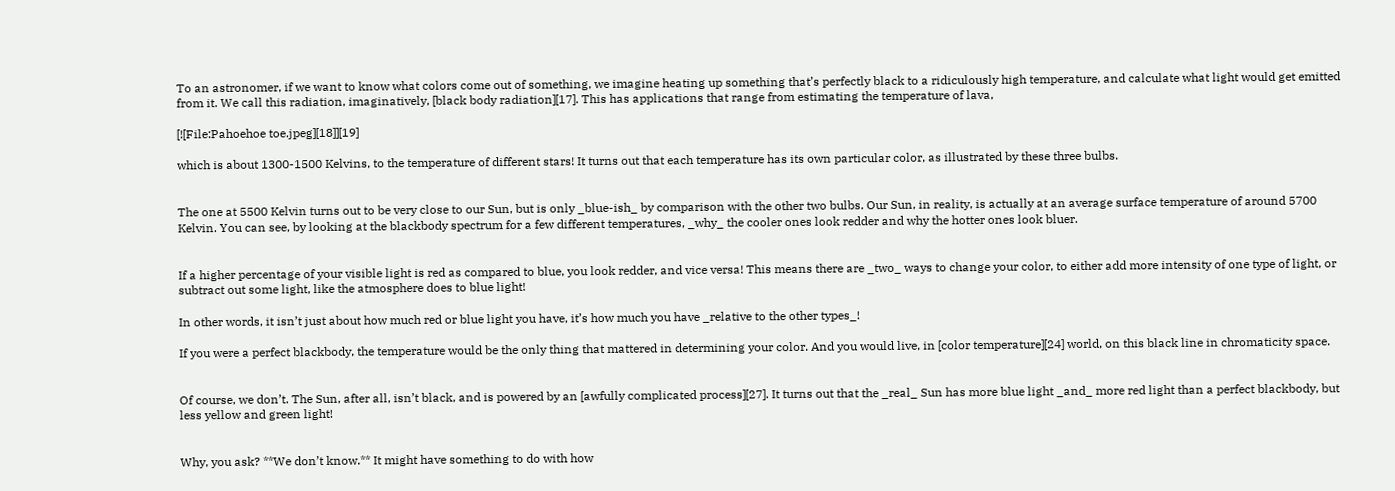To an astronomer, if we want to know what colors come out of something, we imagine heating up something that’s perfectly black to a ridiculously high temperature, and calculate what light would get emitted from it. We call this radiation, imaginatively, [black body radiation][17]. This has applications that range from estimating the temperature of lava,

[![File:Pahoehoe toe.jpeg][18]][19]

which is about 1300-1500 Kelvins, to the temperature of different stars! It turns out that each temperature has its own particular color, as illustrated by these three bulbs.


The one at 5500 Kelvin turns out to be very close to our Sun, but is only _blue-ish_ by comparison with the other two bulbs. Our Sun, in reality, is actually at an average surface temperature of around 5700 Kelvin. You can see, by looking at the blackbody spectrum for a few different temperatures, _why_ the cooler ones look redder and why the hotter ones look bluer.


If a higher percentage of your visible light is red as compared to blue, you look redder, and vice versa! This means there are _two_ ways to change your color, to either add more intensity of one type of light, or subtract out some light, like the atmosphere does to blue light!

In other words, it isn’t just about how much red or blue light you have, it’s how much you have _relative to the other types_!

If you were a perfect blackbody, the temperature would be the only thing that mattered in determining your color. And you would live, in [color temperature][24] world, on this black line in chromaticity space.


Of course, we don’t. The Sun, after all, isn’t black, and is powered by an [awfully complicated process][27]. It turns out that the _real_ Sun has more blue light _and_ more red light than a perfect blackbody, but less yellow and green light!


Why, you ask? **We don’t know.** It might have something to do with how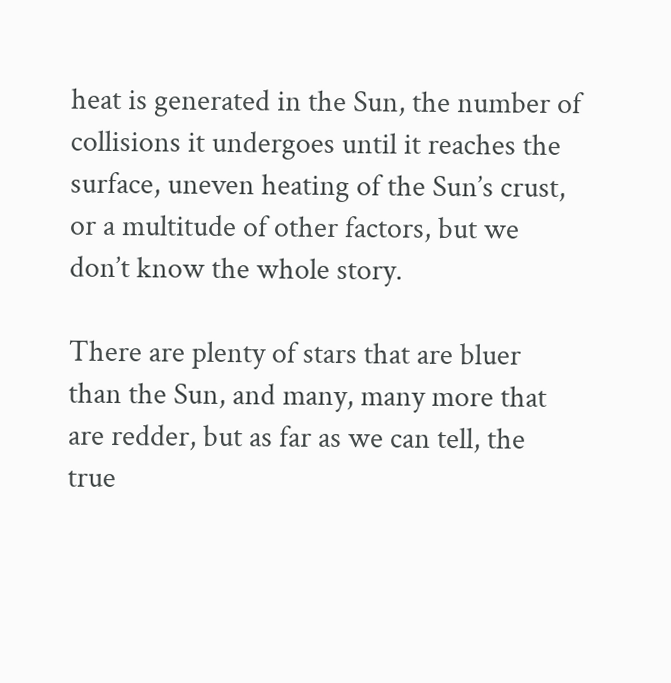heat is generated in the Sun, the number of collisions it undergoes until it reaches the surface, uneven heating of the Sun’s crust, or a multitude of other factors, but we don’t know the whole story.

There are plenty of stars that are bluer than the Sun, and many, many more that are redder, but as far as we can tell, the true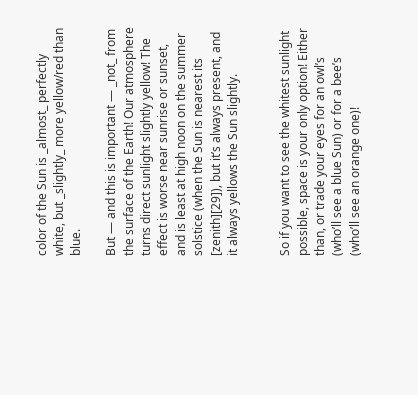color of the Sun is _almost_ perfectly white, but _slightly_ more yellow/red than blue.

But — and this is important — _not_ from the surface of the Earth! Our atmosphere turns direct sunlight slightly yellow! The effect is worse near sunrise or sunset, and is least at high noon on the summer solstice (when the Sun is nearest its [zenith][29]), but it’s always present, and it always yellows the Sun slightly.


So if you want to see the whitest sunlight possible, space is your only option! Either than, or trade your eyes for an owl’s (who’ll see a blue Sun) or for a bee’s (who’ll see an orange one)!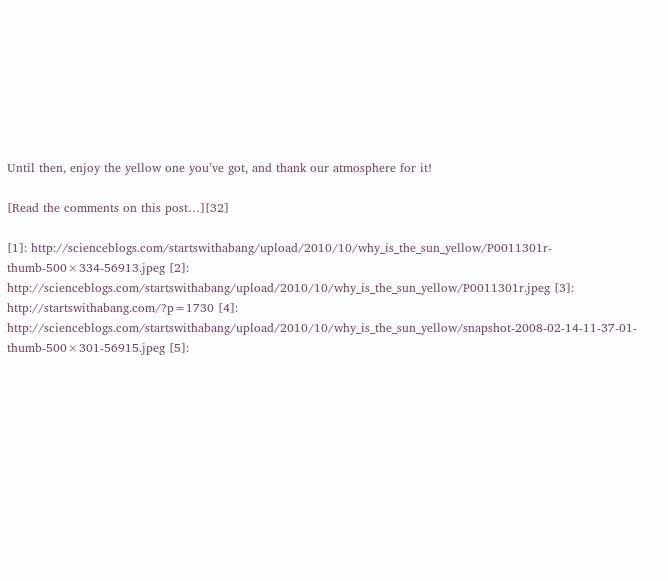Until then, enjoy the yellow one you’ve got, and thank our atmosphere for it!

[Read the comments on this post…][32]

[1]: http://scienceblogs.com/startswithabang/upload/2010/10/why_is_the_sun_yellow/P0011301r-thumb-500×334-56913.jpeg [2]: http://scienceblogs.com/startswithabang/upload/2010/10/why_is_the_sun_yellow/P0011301r.jpeg [3]: http://startswithabang.com/?p=1730 [4]: http://scienceblogs.com/startswithabang/upload/2010/10/why_is_the_sun_yellow/snapshot-2008-02-14-11-37-01-thumb-500×301-56915.jpeg [5]: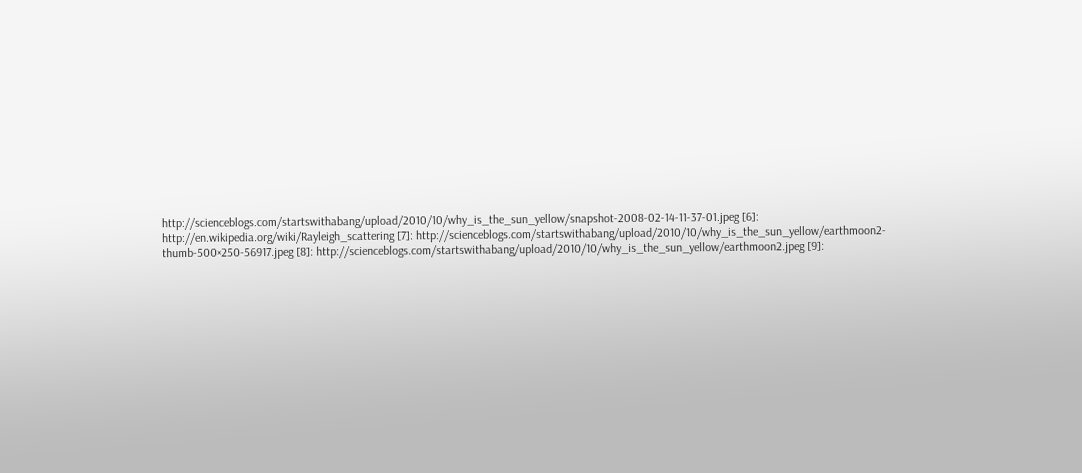http://scienceblogs.com/startswithabang/upload/2010/10/why_is_the_sun_yellow/snapshot-2008-02-14-11-37-01.jpeg [6]: http://en.wikipedia.org/wiki/Rayleigh_scattering [7]: http://scienceblogs.com/startswithabang/upload/2010/10/why_is_the_sun_yellow/earthmoon2-thumb-500×250-56917.jpeg [8]: http://scienceblogs.com/startswithabang/upload/2010/10/why_is_the_sun_yellow/earthmoon2.jpeg [9]: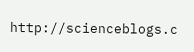http://scienceblogs.c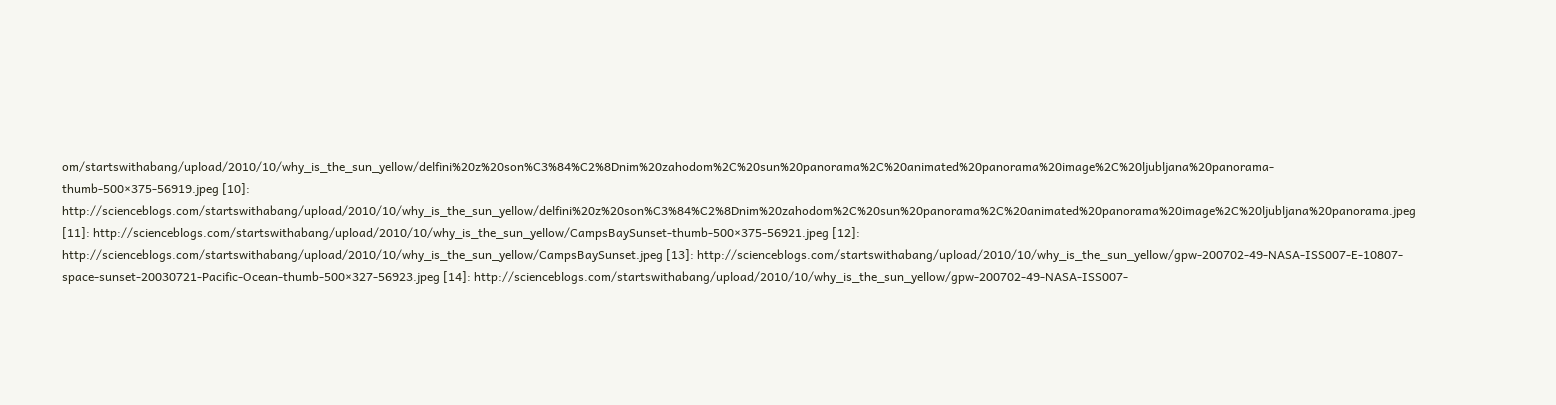om/startswithabang/upload/2010/10/why_is_the_sun_yellow/delfini%20z%20son%C3%84%C2%8Dnim%20zahodom%2C%20sun%20panorama%2C%20animated%20panorama%20image%2C%20ljubljana%20panorama-thumb-500×375-56919.jpeg [10]: http://scienceblogs.com/startswithabang/upload/2010/10/why_is_the_sun_yellow/delfini%20z%20son%C3%84%C2%8Dnim%20zahodom%2C%20sun%20panorama%2C%20animated%20panorama%20image%2C%20ljubljana%20panorama.jpeg [11]: http://scienceblogs.com/startswithabang/upload/2010/10/why_is_the_sun_yellow/CampsBaySunset-thumb-500×375-56921.jpeg [12]: http://scienceblogs.com/startswithabang/upload/2010/10/why_is_the_sun_yellow/CampsBaySunset.jpeg [13]: http://scienceblogs.com/startswithabang/upload/2010/10/why_is_the_sun_yellow/gpw-200702-49-NASA-ISS007-E-10807-space-sunset-20030721-Pacific-Ocean-thumb-500×327-56923.jpeg [14]: http://scienceblogs.com/startswithabang/upload/2010/10/why_is_the_sun_yellow/gpw-200702-49-NASA-ISS007-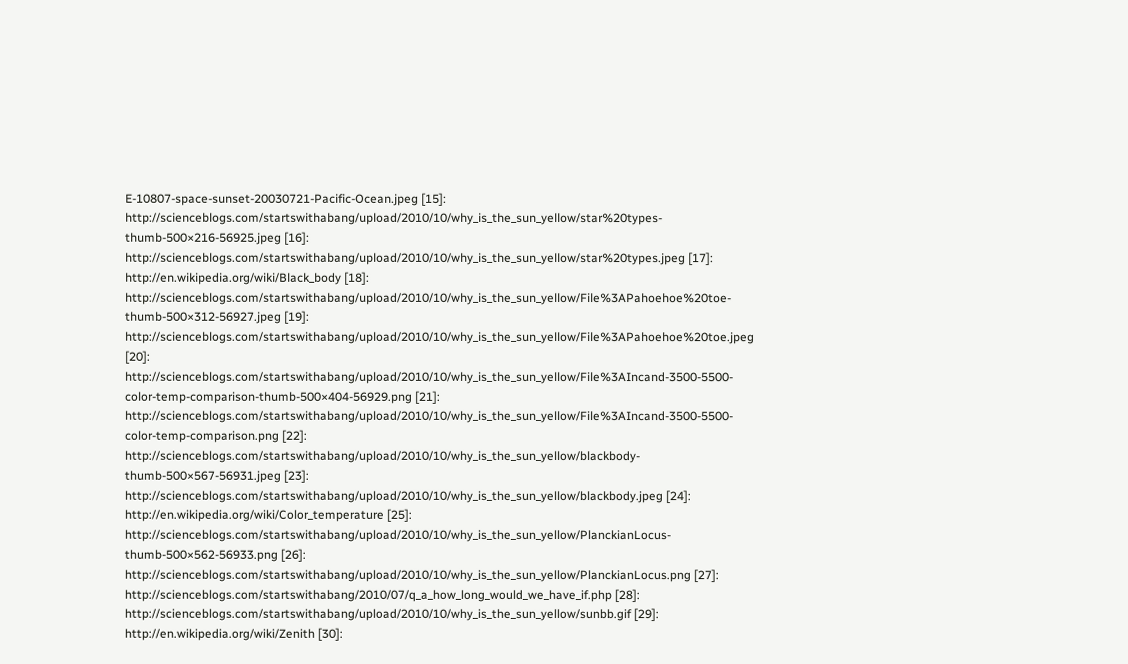E-10807-space-sunset-20030721-Pacific-Ocean.jpeg [15]: http://scienceblogs.com/startswithabang/upload/2010/10/why_is_the_sun_yellow/star%20types-thumb-500×216-56925.jpeg [16]: http://scienceblogs.com/startswithabang/upload/2010/10/why_is_the_sun_yellow/star%20types.jpeg [17]: http://en.wikipedia.org/wiki/Black_body [18]: http://scienceblogs.com/startswithabang/upload/2010/10/why_is_the_sun_yellow/File%3APahoehoe%20toe-thumb-500×312-56927.jpeg [19]: http://scienceblogs.com/startswithabang/upload/2010/10/why_is_the_sun_yellow/File%3APahoehoe%20toe.jpeg [20]: http://scienceblogs.com/startswithabang/upload/2010/10/why_is_the_sun_yellow/File%3AIncand-3500-5500-color-temp-comparison-thumb-500×404-56929.png [21]: http://scienceblogs.com/startswithabang/upload/2010/10/why_is_the_sun_yellow/File%3AIncand-3500-5500-color-temp-comparison.png [22]: http://scienceblogs.com/startswithabang/upload/2010/10/why_is_the_sun_yellow/blackbody-thumb-500×567-56931.jpeg [23]: http://scienceblogs.com/startswithabang/upload/2010/10/why_is_the_sun_yellow/blackbody.jpeg [24]: http://en.wikipedia.org/wiki/Color_temperature [25]: http://scienceblogs.com/startswithabang/upload/2010/10/why_is_the_sun_yellow/PlanckianLocus-thumb-500×562-56933.png [26]: http://scienceblogs.com/startswithabang/upload/2010/10/why_is_the_sun_yellow/PlanckianLocus.png [27]: http://scienceblogs.com/startswithabang/2010/07/q_a_how_long_would_we_have_if.php [28]: http://scienceblogs.com/startswithabang/upload/2010/10/why_is_the_sun_yellow/sunbb.gif [29]: http://en.wikipedia.org/wiki/Zenith [30]: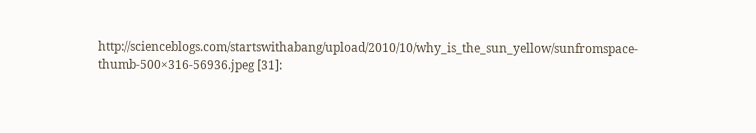http://scienceblogs.com/startswithabang/upload/2010/10/why_is_the_sun_yellow/sunfromspace-thumb-500×316-56936.jpeg [31]: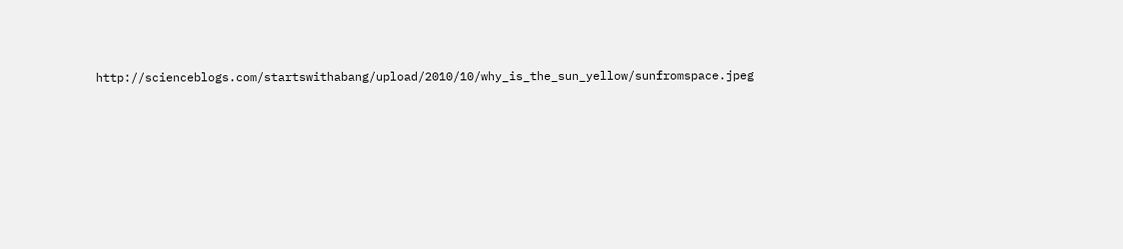http://scienceblogs.com/startswithabang/upload/2010/10/why_is_the_sun_yellow/sunfromspace.jpeg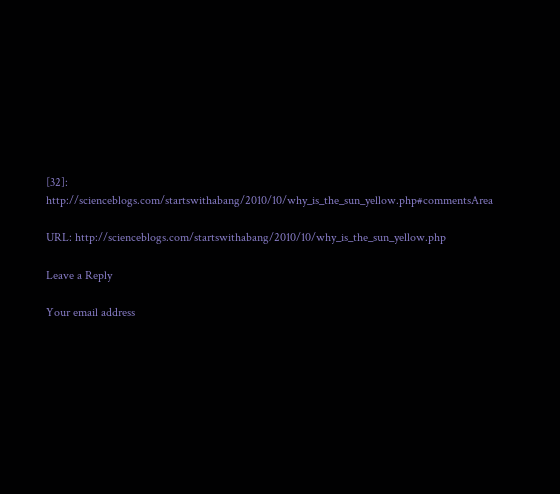[32]: http://scienceblogs.com/startswithabang/2010/10/why_is_the_sun_yellow.php#commentsArea

URL: http://scienceblogs.com/startswithabang/2010/10/why_is_the_sun_yellow.php

Leave a Reply

Your email address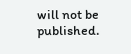will not be published.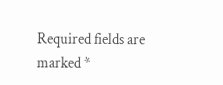Required fields are marked *